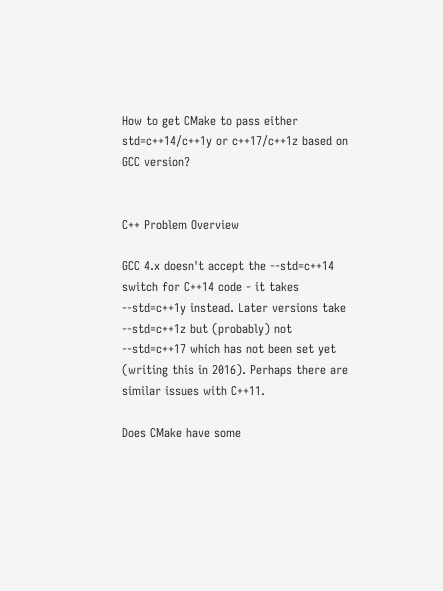How to get CMake to pass either std=c++14/c++1y or c++17/c++1z based on GCC version?


C++ Problem Overview

GCC 4.x doesn't accept the --std=c++14 switch for C++14 code - it takes --std=c++1y instead. Later versions take --std=c++1z but (probably) not --std=c++17 which has not been set yet (writing this in 2016). Perhaps there are similar issues with C++11.

Does CMake have some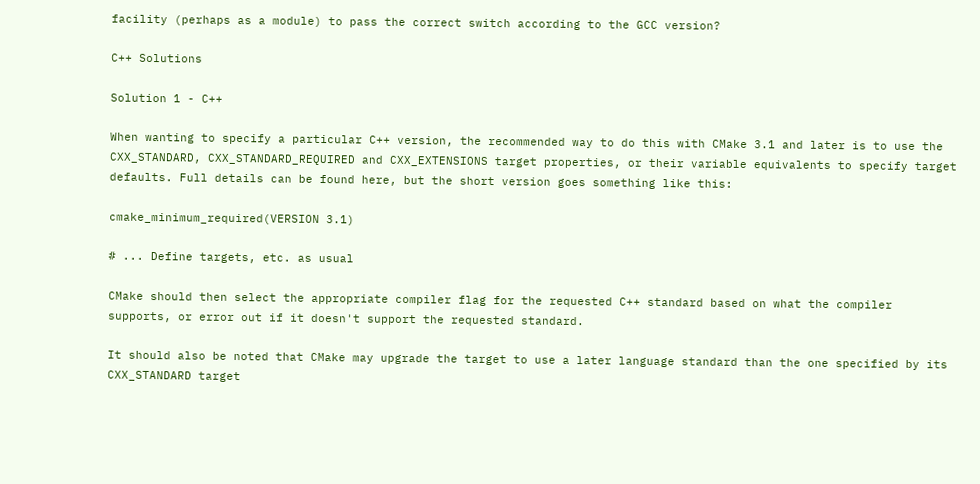facility (perhaps as a module) to pass the correct switch according to the GCC version?

C++ Solutions

Solution 1 - C++

When wanting to specify a particular C++ version, the recommended way to do this with CMake 3.1 and later is to use the CXX_STANDARD, CXX_STANDARD_REQUIRED and CXX_EXTENSIONS target properties, or their variable equivalents to specify target defaults. Full details can be found here, but the short version goes something like this:

cmake_minimum_required(VERSION 3.1)

# ... Define targets, etc. as usual

CMake should then select the appropriate compiler flag for the requested C++ standard based on what the compiler supports, or error out if it doesn't support the requested standard.

It should also be noted that CMake may upgrade the target to use a later language standard than the one specified by its CXX_STANDARD target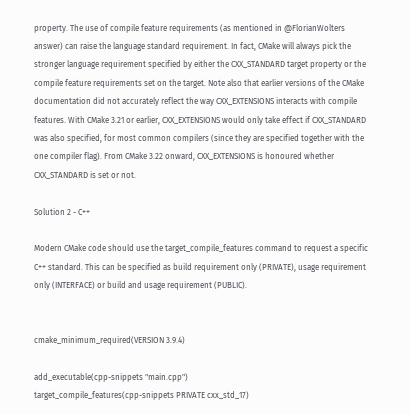property. The use of compile feature requirements (as mentioned in @FlorianWolters answer) can raise the language standard requirement. In fact, CMake will always pick the stronger language requirement specified by either the CXX_STANDARD target property or the compile feature requirements set on the target. Note also that earlier versions of the CMake documentation did not accurately reflect the way CXX_EXTENSIONS interacts with compile features. With CMake 3.21 or earlier, CXX_EXTENSIONS would only take effect if CXX_STANDARD was also specified, for most common compilers (since they are specified together with the one compiler flag). From CMake 3.22 onward, CXX_EXTENSIONS is honoured whether CXX_STANDARD is set or not.

Solution 2 - C++

Modern CMake code should use the target_compile_features command to request a specific C++ standard. This can be specified as build requirement only (PRIVATE), usage requirement only (INTERFACE) or build and usage requirement (PUBLIC).


cmake_minimum_required(VERSION 3.9.4)

add_executable(cpp-snippets "main.cpp")
target_compile_features(cpp-snippets PRIVATE cxx_std_17)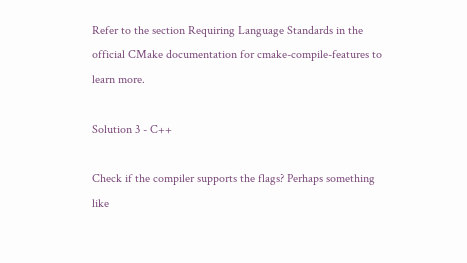Refer to the section Requiring Language Standards in the official CMake documentation for cmake-compile-features to learn more.

Solution 3 - C++

Check if the compiler supports the flags? Perhaps something like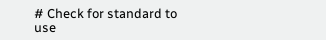# Check for standard to use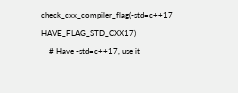check_cxx_compiler_flag(-std=c++17 HAVE_FLAG_STD_CXX17)
    # Have -std=c++17, use it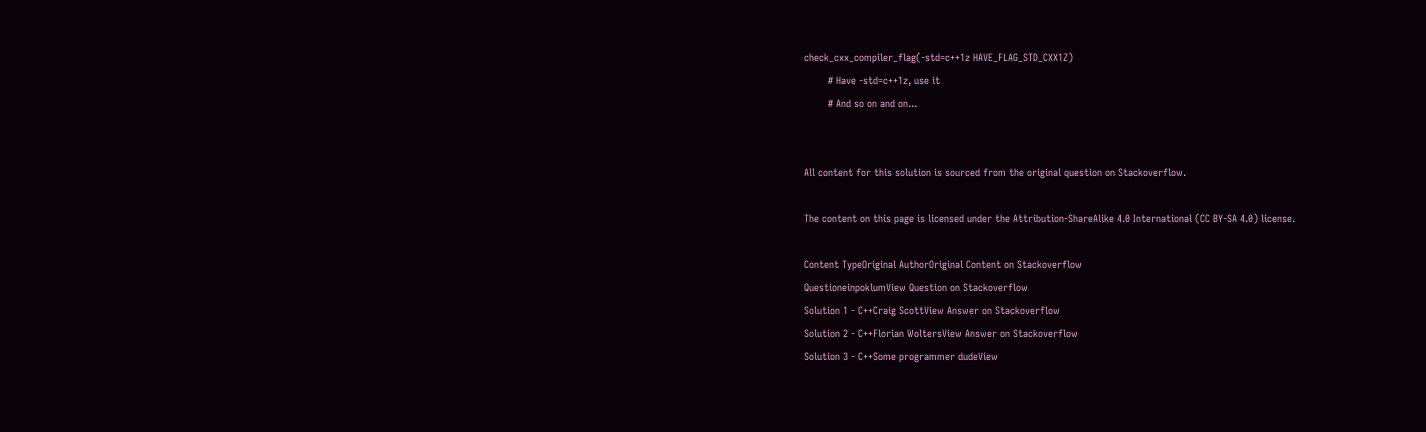check_cxx_compiler_flag(-std=c++1z HAVE_FLAG_STD_CXX1Z)
        # Have -std=c++1z, use it
        # And so on and on...


All content for this solution is sourced from the original question on Stackoverflow.

The content on this page is licensed under the Attribution-ShareAlike 4.0 International (CC BY-SA 4.0) license.

Content TypeOriginal AuthorOriginal Content on Stackoverflow
QuestioneinpoklumView Question on Stackoverflow
Solution 1 - C++Craig ScottView Answer on Stackoverflow
Solution 2 - C++Florian WoltersView Answer on Stackoverflow
Solution 3 - C++Some programmer dudeView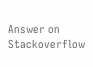Answer on Stackoverflow